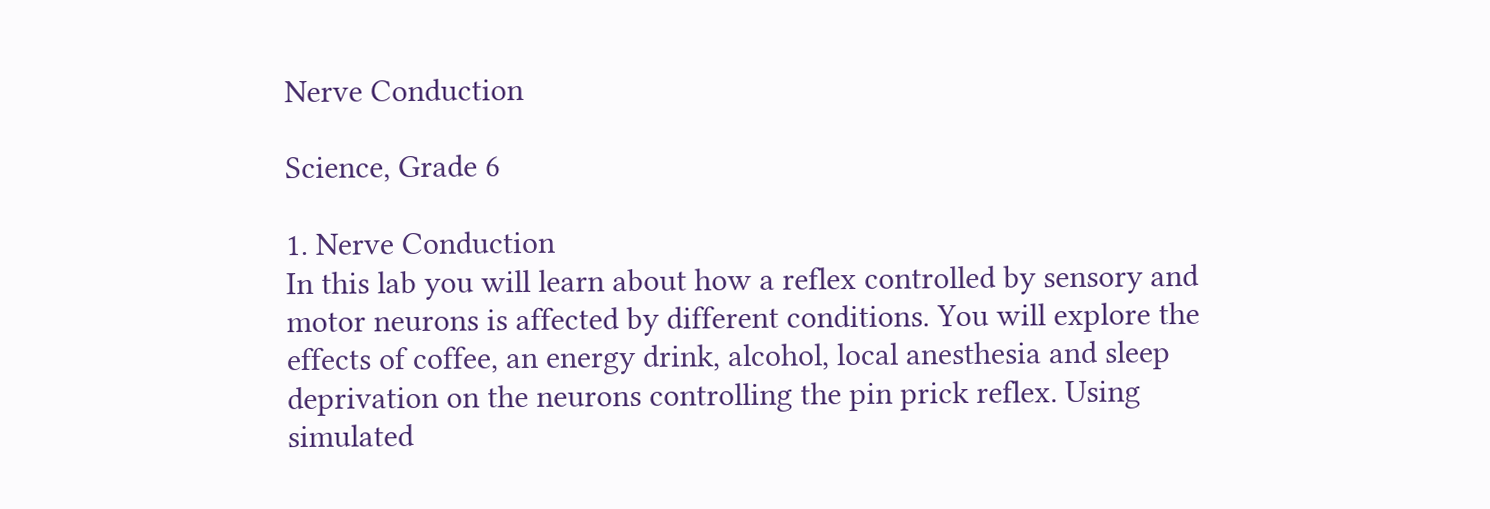Nerve Conduction

Science, Grade 6

1. Nerve Conduction
In this lab you will learn about how a reflex controlled by sensory and motor neurons is affected by different conditions. You will explore the effects of coffee, an energy drink, alcohol, local anesthesia and sleep deprivation on the neurons controlling the pin prick reflex. Using simulated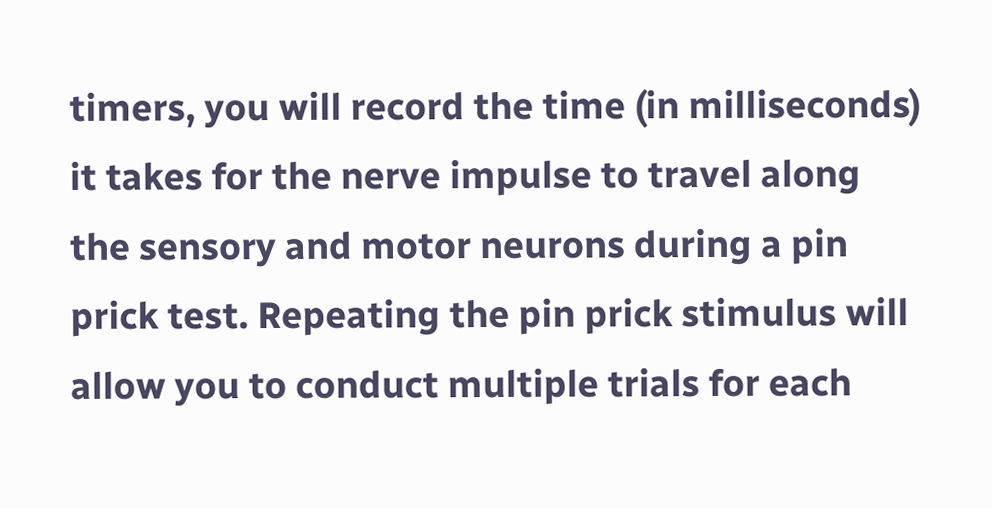timers, you will record the time (in milliseconds) it takes for the nerve impulse to travel along the sensory and motor neurons during a pin prick test. Repeating the pin prick stimulus will allow you to conduct multiple trials for each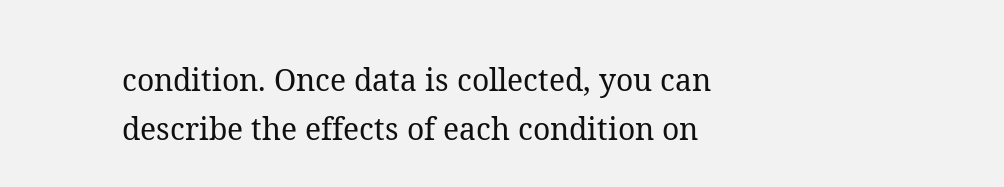condition. Once data is collected, you can describe the effects of each condition on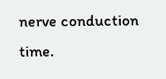nerve conduction time.